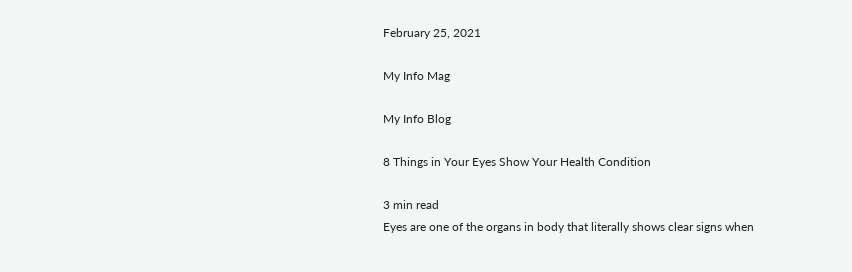February 25, 2021

My Info Mag

My Info Blog

8 Things in Your Eyes Show Your Health Condition

3 min read
Eyes are one of the organs in body that literally shows clear signs when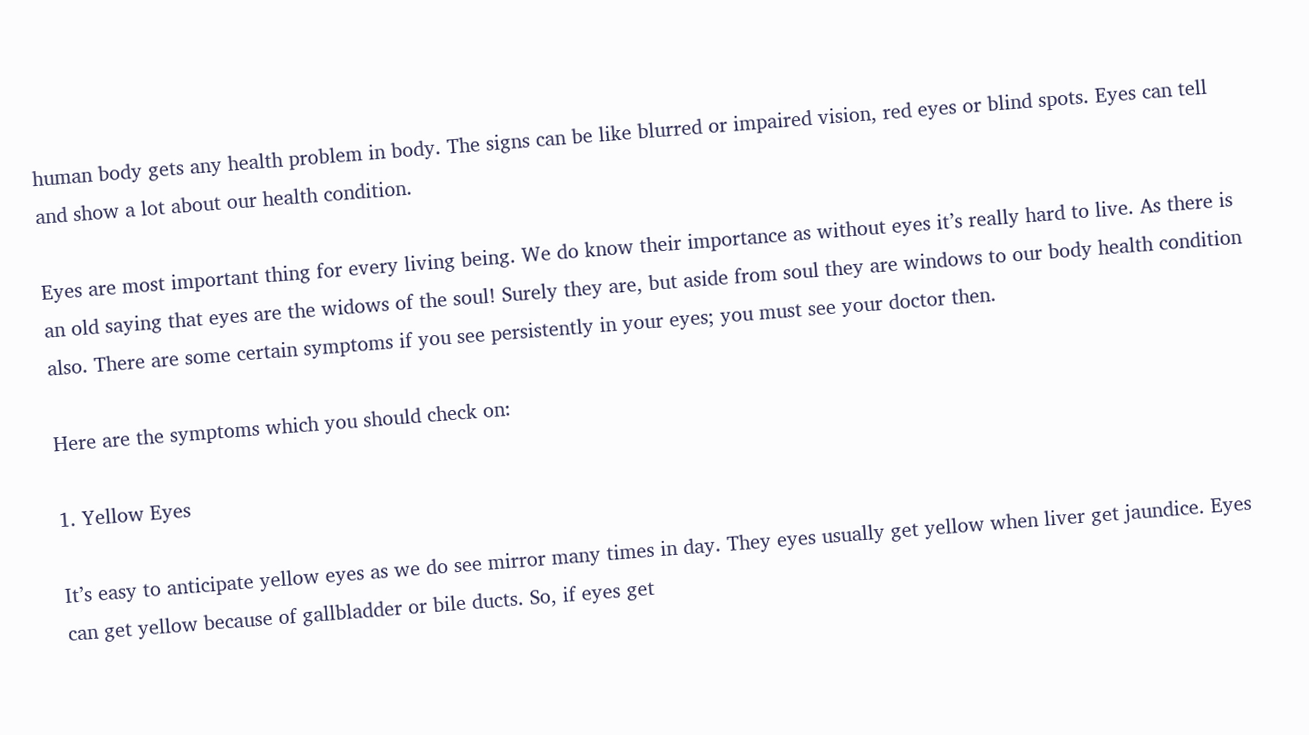human body gets any health problem in body. The signs can be like blurred or impaired vision, red eyes or blind spots. Eyes can tell and show a lot about our health condition.

Eyes are most important thing for every living being. We do know their importance as without eyes it’s really hard to live. As there is an old saying that eyes are the widows of the soul! Surely they are, but aside from soul they are windows to our body health condition also. There are some certain symptoms if you see persistently in your eyes; you must see your doctor then.

Here are the symptoms which you should check on:

1. Yellow Eyes

It’s easy to anticipate yellow eyes as we do see mirror many times in day. They eyes usually get yellow when liver get jaundice. Eyes can get yellow because of gallbladder or bile ducts. So, if eyes get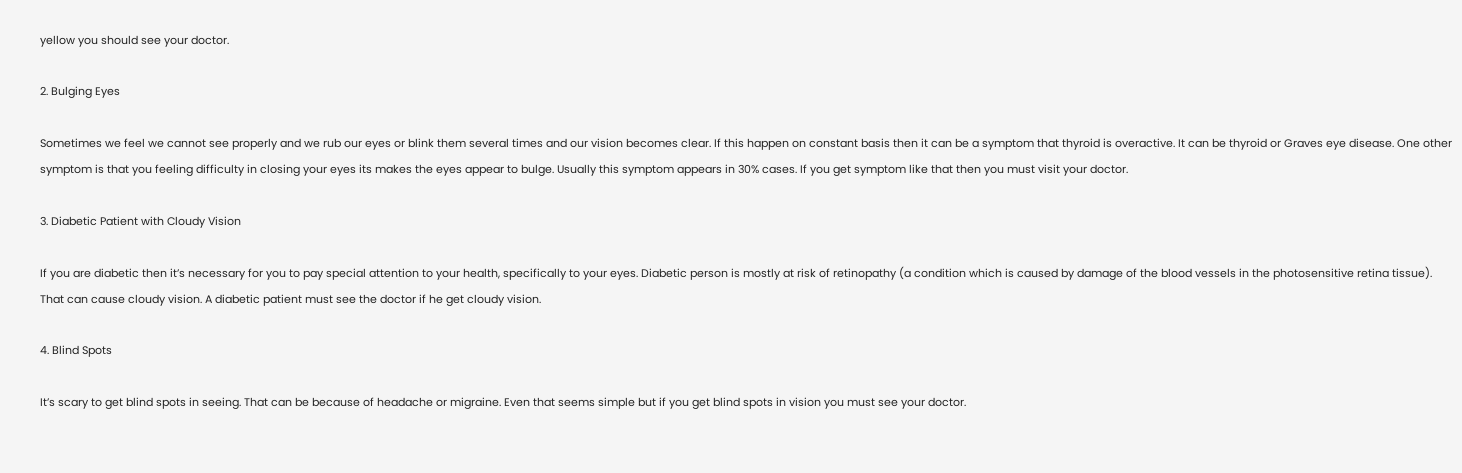yellow you should see your doctor.

2. Bulging Eyes

Sometimes we feel we cannot see properly and we rub our eyes or blink them several times and our vision becomes clear. If this happen on constant basis then it can be a symptom that thyroid is overactive. It can be thyroid or Graves eye disease. One other symptom is that you feeling difficulty in closing your eyes its makes the eyes appear to bulge. Usually this symptom appears in 30% cases. If you get symptom like that then you must visit your doctor.

3. Diabetic Patient with Cloudy Vision

If you are diabetic then it’s necessary for you to pay special attention to your health, specifically to your eyes. Diabetic person is mostly at risk of retinopathy (a condition which is caused by damage of the blood vessels in the photosensitive retina tissue).  That can cause cloudy vision. A diabetic patient must see the doctor if he get cloudy vision.

4. Blind Spots

It’s scary to get blind spots in seeing. That can be because of headache or migraine. Even that seems simple but if you get blind spots in vision you must see your doctor.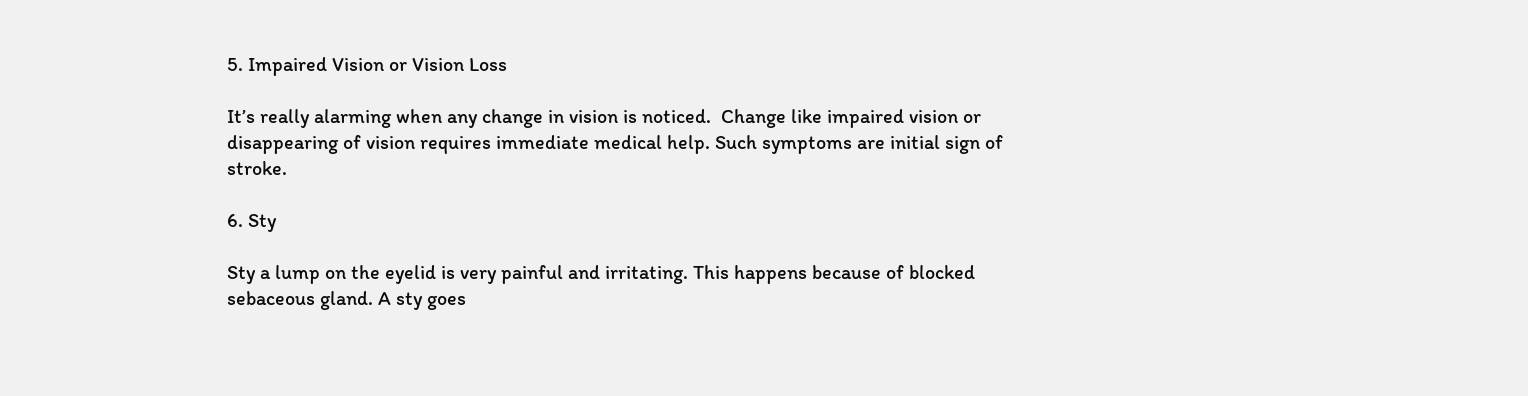5. Impaired Vision or Vision Loss

It’s really alarming when any change in vision is noticed.  Change like impaired vision or disappearing of vision requires immediate medical help. Such symptoms are initial sign of stroke.

6. Sty

Sty a lump on the eyelid is very painful and irritating. This happens because of blocked sebaceous gland. A sty goes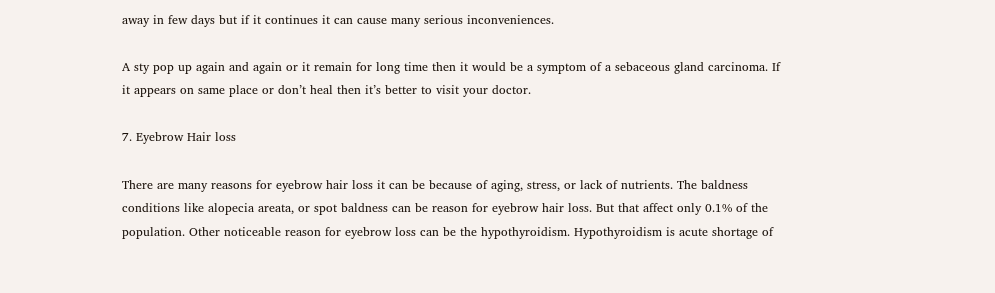away in few days but if it continues it can cause many serious inconveniences.

A sty pop up again and again or it remain for long time then it would be a symptom of a sebaceous gland carcinoma. If it appears on same place or don’t heal then it’s better to visit your doctor.

7. Eyebrow Hair loss

There are many reasons for eyebrow hair loss it can be because of aging, stress, or lack of nutrients. The baldness conditions like alopecia areata, or spot baldness can be reason for eyebrow hair loss. But that affect only 0.1% of the population. Other noticeable reason for eyebrow loss can be the hypothyroidism. Hypothyroidism is acute shortage of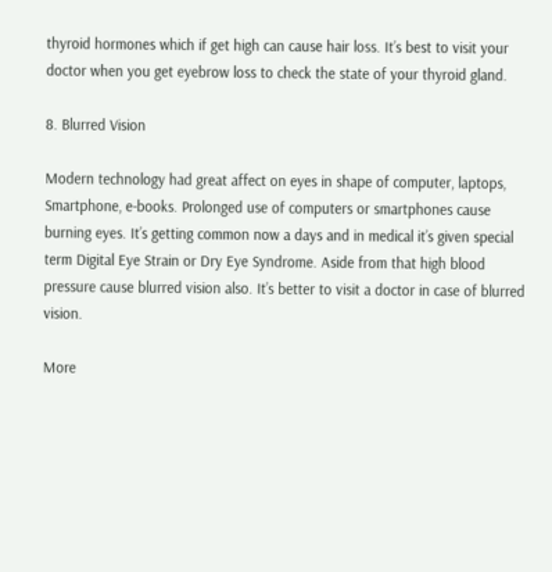thyroid hormones which if get high can cause hair loss. It’s best to visit your doctor when you get eyebrow loss to check the state of your thyroid gland.

8. Blurred Vision

Modern technology had great affect on eyes in shape of computer, laptops, Smartphone, e-books. Prolonged use of computers or smartphones cause burning eyes. It’s getting common now a days and in medical it’s given special term Digital Eye Strain or Dry Eye Syndrome. Aside from that high blood pressure cause blurred vision also. It’s better to visit a doctor in case of blurred vision.

More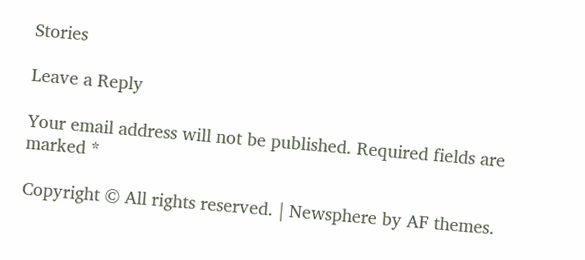Stories

Leave a Reply

Your email address will not be published. Required fields are marked *

Copyright © All rights reserved. | Newsphere by AF themes.